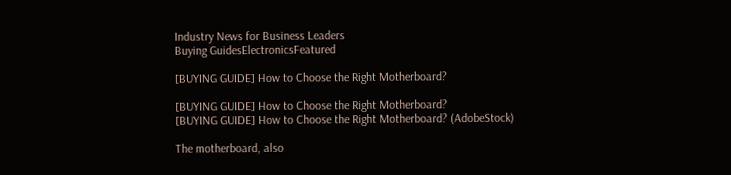Industry News for Business Leaders
Buying GuidesElectronicsFeatured

[BUYING GUIDE] How to Choose the Right Motherboard?

[BUYING GUIDE] How to Choose the Right Motherboard?
[BUYING GUIDE] How to Choose the Right Motherboard? (AdobeStock)

The motherboard, also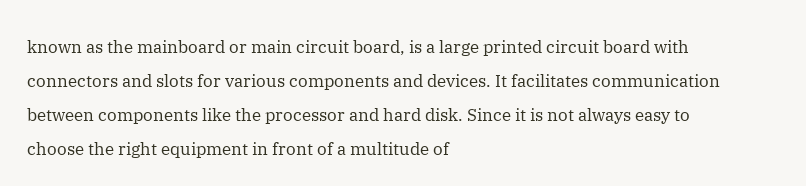known as the mainboard or main circuit board, is a large printed circuit board with connectors and slots for various components and devices. It facilitates communication between components like the processor and hard disk. Since it is not always easy to choose the right equipment in front of a multitude of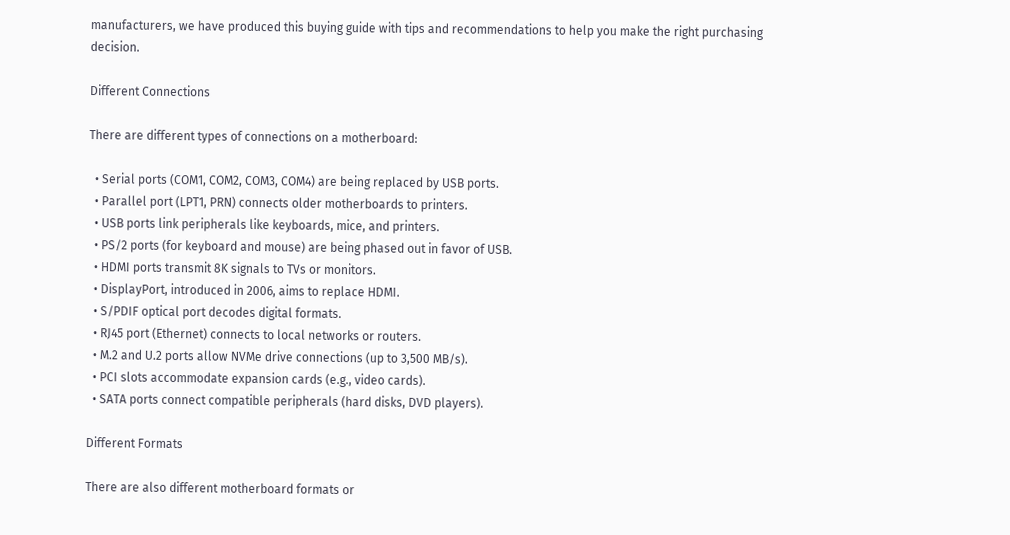manufacturers, we have produced this buying guide with tips and recommendations to help you make the right purchasing decision.

Different Connections

There are different types of connections on a motherboard:

  • Serial ports (COM1, COM2, COM3, COM4) are being replaced by USB ports.
  • Parallel port (LPT1, PRN) connects older motherboards to printers.
  • USB ports link peripherals like keyboards, mice, and printers.
  • PS/2 ports (for keyboard and mouse) are being phased out in favor of USB.
  • HDMI ports transmit 8K signals to TVs or monitors.
  • DisplayPort, introduced in 2006, aims to replace HDMI.
  • S/PDIF optical port decodes digital formats.
  • RJ45 port (Ethernet) connects to local networks or routers.
  • M.2 and U.2 ports allow NVMe drive connections (up to 3,500 MB/s).
  • PCI slots accommodate expansion cards (e.g., video cards).
  • SATA ports connect compatible peripherals (hard disks, DVD players).

Different Formats

There are also different motherboard formats or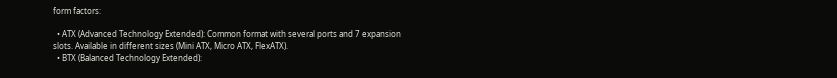form factors:

  • ATX (Advanced Technology Extended): Common format with several ports and 7 expansion slots. Available in different sizes (Mini ATX, Micro ATX, FlexATX).
  • BTX (Balanced Technology Extended):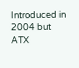Introduced in 2004 but ATX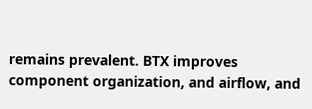remains prevalent. BTX improves component organization, and airflow, and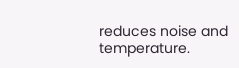reduces noise and temperature.